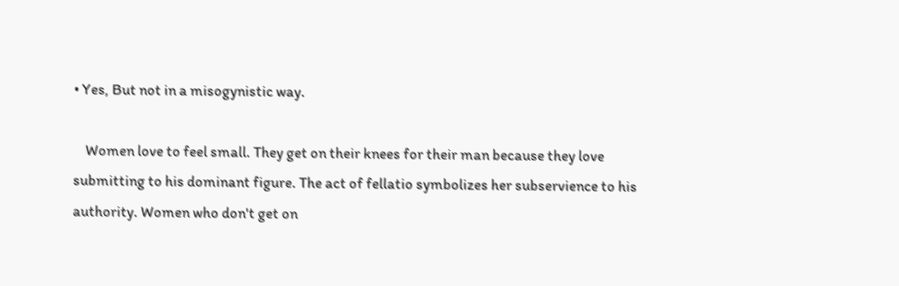• Yes, But not in a misogynistic way.

    Women love to feel small. They get on their knees for their man because they love submitting to his dominant figure. The act of fellatio symbolizes her subservience to his authority. Women who don't get on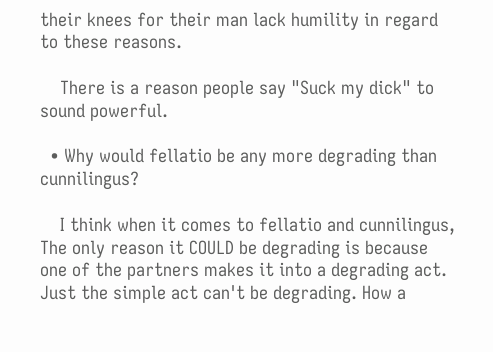their knees for their man lack humility in regard to these reasons.

    There is a reason people say "Suck my dick" to sound powerful.

  • Why would fellatio be any more degrading than cunnilingus?

    I think when it comes to fellatio and cunnilingus, The only reason it COULD be degrading is because one of the partners makes it into a degrading act. Just the simple act can't be degrading. How a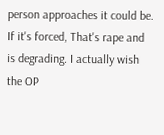person approaches it could be. If it's forced, That's rape and is degrading. I actually wish the OP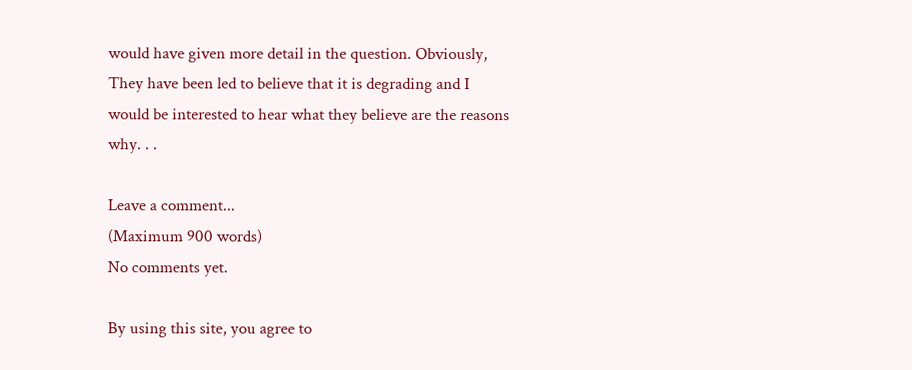would have given more detail in the question. Obviously, They have been led to believe that it is degrading and I would be interested to hear what they believe are the reasons why. . .

Leave a comment...
(Maximum 900 words)
No comments yet.

By using this site, you agree to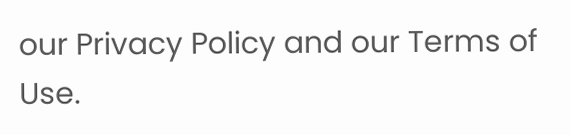our Privacy Policy and our Terms of Use.